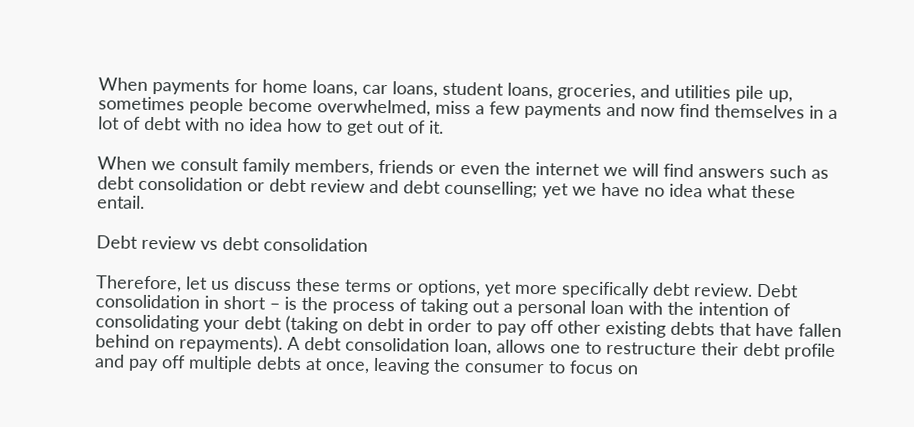When payments for home loans, car loans, student loans, groceries, and utilities pile up, sometimes people become overwhelmed, miss a few payments and now find themselves in a lot of debt with no idea how to get out of it.

When we consult family members, friends or even the internet we will find answers such as debt consolidation or debt review and debt counselling; yet we have no idea what these entail.

Debt review vs debt consolidation

Therefore, let us discuss these terms or options, yet more specifically debt review. Debt consolidation in short – is the process of taking out a personal loan with the intention of consolidating your debt (taking on debt in order to pay off other existing debts that have fallen behind on repayments). A debt consolidation loan, allows one to restructure their debt profile and pay off multiple debts at once, leaving the consumer to focus on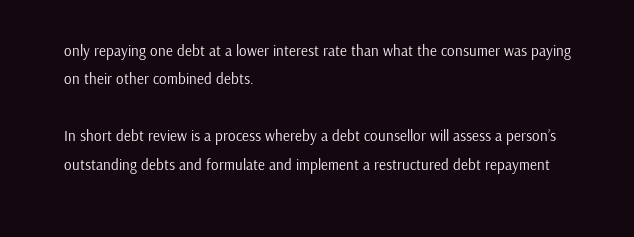only repaying one debt at a lower interest rate than what the consumer was paying on their other combined debts.

In short debt review is a process whereby a debt counsellor will assess a person’s outstanding debts and formulate and implement a restructured debt repayment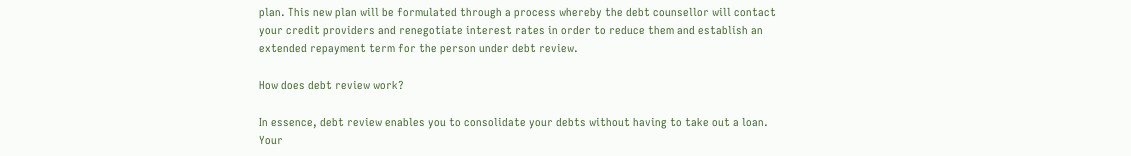plan. This new plan will be formulated through a process whereby the debt counsellor will contact your credit providers and renegotiate interest rates in order to reduce them and establish an extended repayment term for the person under debt review.

How does debt review work?

In essence, debt review enables you to consolidate your debts without having to take out a loan. Your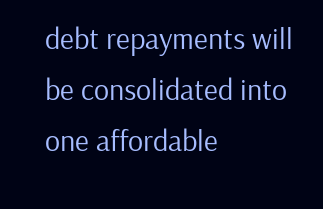debt repayments will be consolidated into one affordable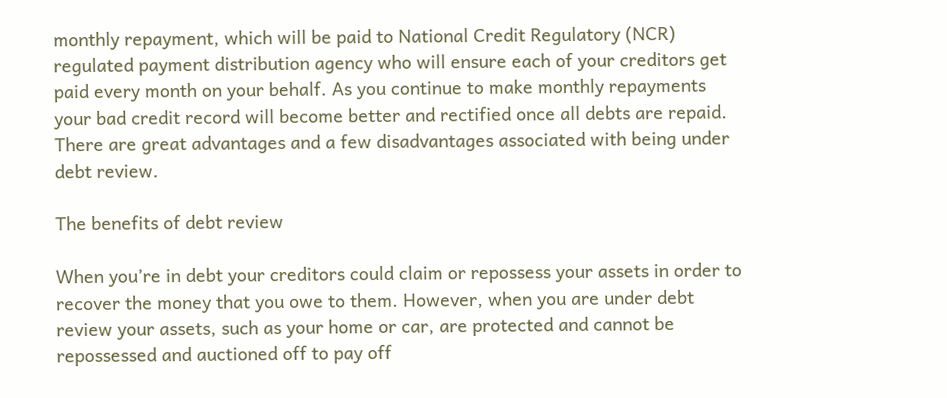monthly repayment, which will be paid to National Credit Regulatory (NCR) regulated payment distribution agency who will ensure each of your creditors get paid every month on your behalf. As you continue to make monthly repayments your bad credit record will become better and rectified once all debts are repaid. There are great advantages and a few disadvantages associated with being under debt review.

The benefits of debt review

When you’re in debt your creditors could claim or repossess your assets in order to recover the money that you owe to them. However, when you are under debt review your assets, such as your home or car, are protected and cannot be repossessed and auctioned off to pay off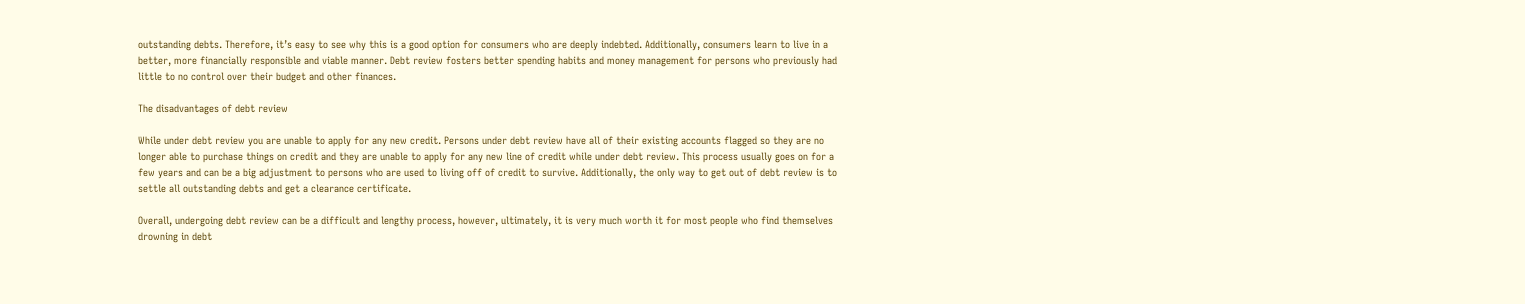outstanding debts. Therefore, it’s easy to see why this is a good option for consumers who are deeply indebted. Additionally, consumers learn to live in a better, more financially responsible and viable manner. Debt review fosters better spending habits and money management for persons who previously had little to no control over their budget and other finances.

The disadvantages of debt review

While under debt review you are unable to apply for any new credit. Persons under debt review have all of their existing accounts flagged so they are no longer able to purchase things on credit and they are unable to apply for any new line of credit while under debt review. This process usually goes on for a few years and can be a big adjustment to persons who are used to living off of credit to survive. Additionally, the only way to get out of debt review is to settle all outstanding debts and get a clearance certificate.

Overall, undergoing debt review can be a difficult and lengthy process, however, ultimately, it is very much worth it for most people who find themselves drowning in debt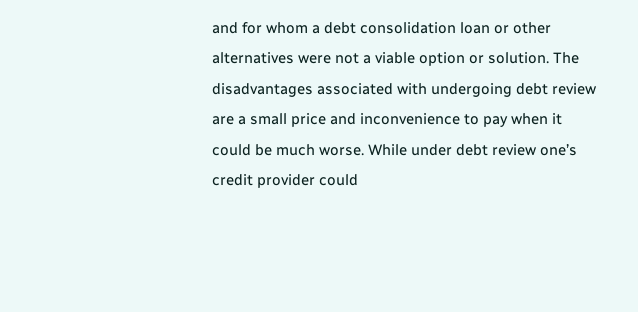and for whom a debt consolidation loan or other alternatives were not a viable option or solution. The disadvantages associated with undergoing debt review are a small price and inconvenience to pay when it could be much worse. While under debt review one’s credit provider could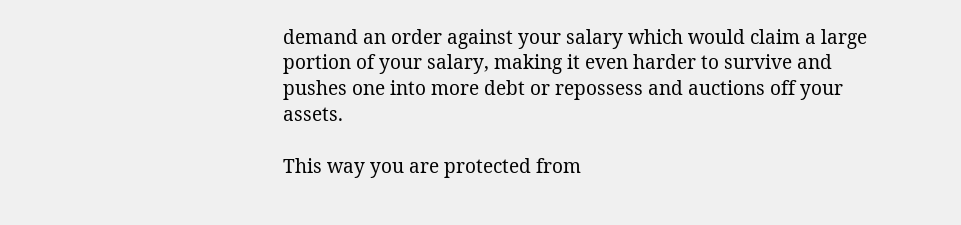demand an order against your salary which would claim a large portion of your salary, making it even harder to survive and pushes one into more debt or repossess and auctions off your assets.

This way you are protected from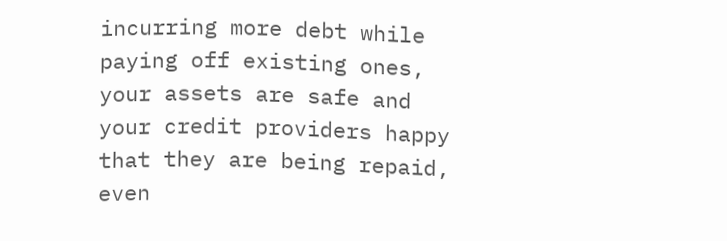incurring more debt while paying off existing ones, your assets are safe and your credit providers happy that they are being repaid, even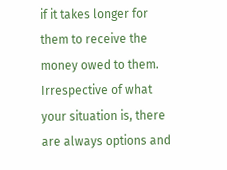if it takes longer for them to receive the money owed to them. Irrespective of what your situation is, there are always options and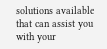solutions available that can assist you with your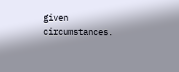given circumstances.